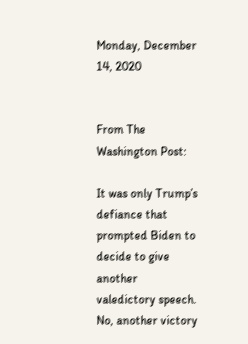Monday, December 14, 2020


From The Washington Post:

It was only Trump’s defiance that prompted Biden to decide to give another valedictory speech.
No, another victory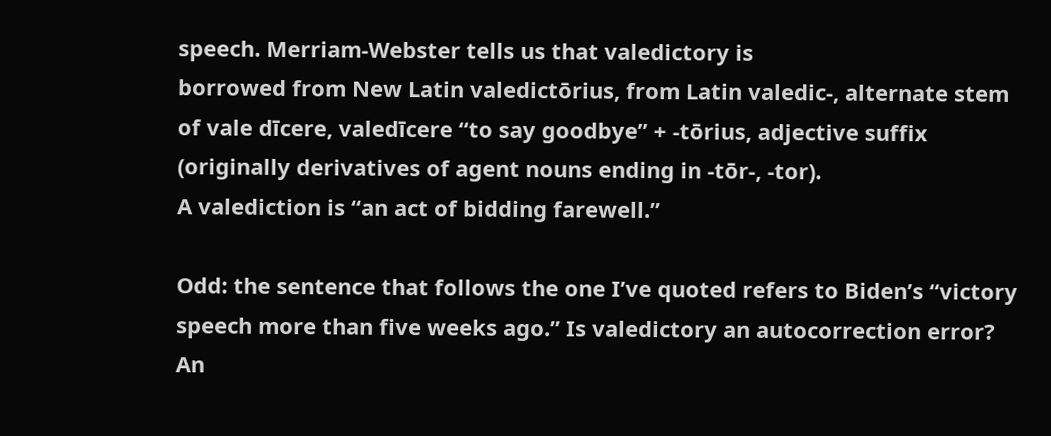speech. Merriam-Webster tells us that valedictory is
borrowed from New Latin valedictōrius, from Latin valedic-, alternate stem of vale dīcere, valedīcere “to say goodbye” + -tōrius, adjective suffix (originally derivatives of agent nouns ending in -tōr-, -tor).
A valediction is “an act of bidding farewell.”

Odd: the sentence that follows the one I’ve quoted refers to Biden’s “victory speech more than five weeks ago.” Is valedictory an autocorrection error? An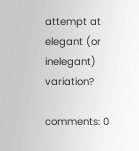attempt at elegant (or inelegant) variation?

comments: 0